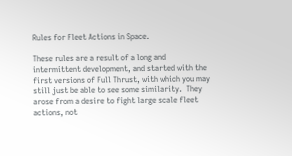Rules for Fleet Actions in Space.

These rules are a result of a long and intermittent development, and started with the first versions of Full Thrust, with which you may still just be able to see some similarity.  They arose from a desire to fight large scale fleet actions, not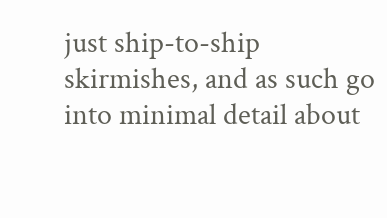just ship-to-ship skirmishes, and as such go into minimal detail about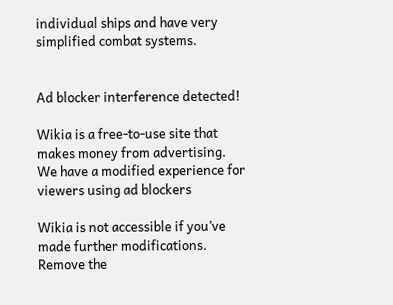individual ships and have very simplified combat systems.


Ad blocker interference detected!

Wikia is a free-to-use site that makes money from advertising. We have a modified experience for viewers using ad blockers

Wikia is not accessible if you’ve made further modifications. Remove the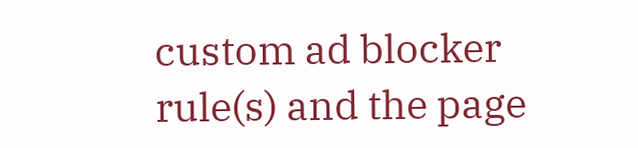custom ad blocker rule(s) and the page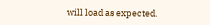will load as expected.